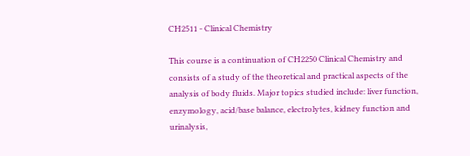CH2511 - Clinical Chemistry

This course is a continuation of CH2250 Clinical Chemistry and consists of a study of the theoretical and practical aspects of the analysis of body fluids. Major topics studied include: liver function, enzymology, acid/base balance, electrolytes, kidney function and urinalysis,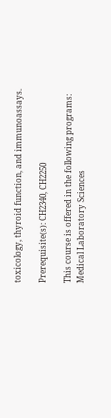toxicology, thyroid function, and immunoassays.

Prerequisite(s): CH2340, CH2250

This course is offered in the following programs:
Medical Laboratory Sciences